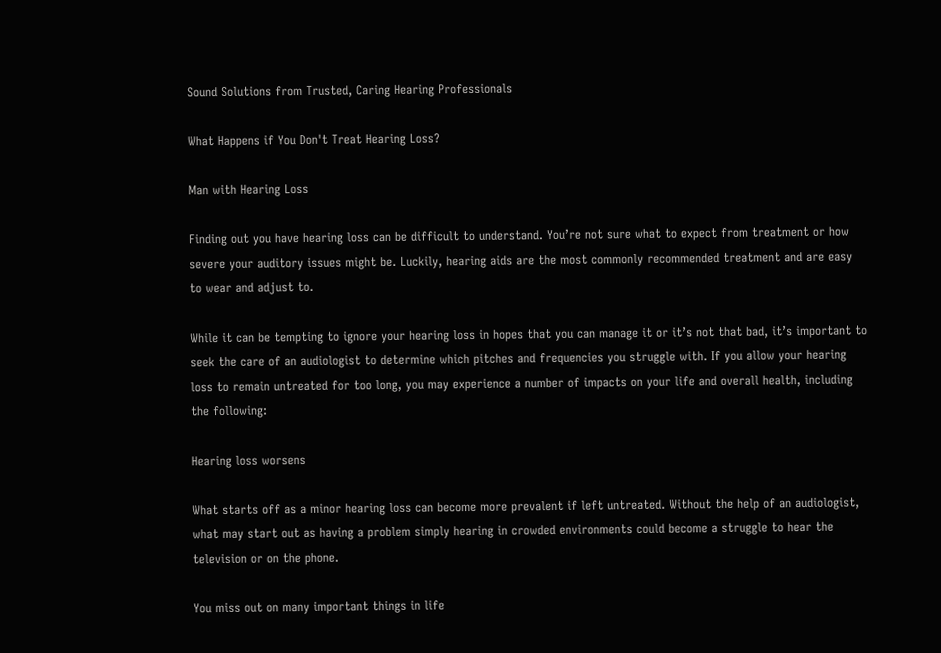Sound Solutions from Trusted, Caring Hearing Professionals

What Happens if You Don't Treat Hearing Loss?

Man with Hearing Loss

Finding out you have hearing loss can be difficult to understand. You’re not sure what to expect from treatment or how severe your auditory issues might be. Luckily, hearing aids are the most commonly recommended treatment and are easy to wear and adjust to.

While it can be tempting to ignore your hearing loss in hopes that you can manage it or it’s not that bad, it’s important to seek the care of an audiologist to determine which pitches and frequencies you struggle with. If you allow your hearing loss to remain untreated for too long, you may experience a number of impacts on your life and overall health, including the following:

Hearing loss worsens

What starts off as a minor hearing loss can become more prevalent if left untreated. Without the help of an audiologist, what may start out as having a problem simply hearing in crowded environments could become a struggle to hear the television or on the phone.

You miss out on many important things in life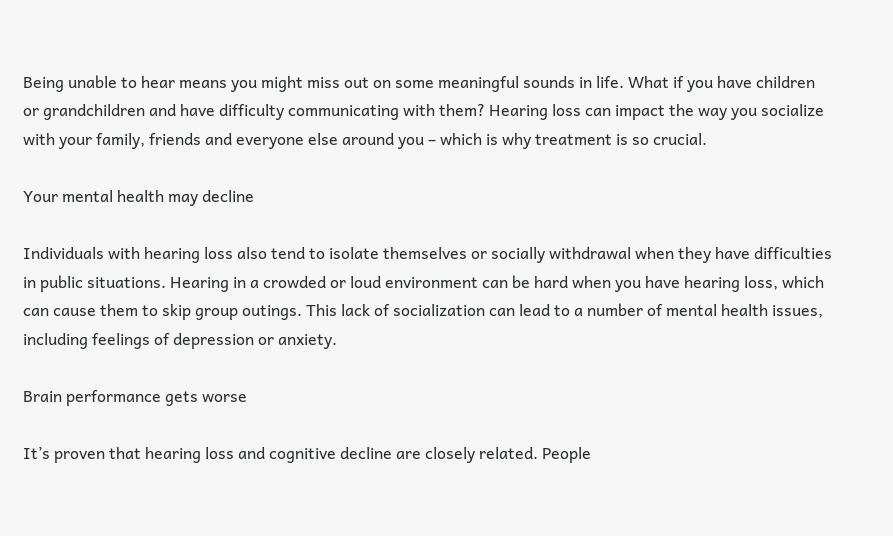Being unable to hear means you might miss out on some meaningful sounds in life. What if you have children or grandchildren and have difficulty communicating with them? Hearing loss can impact the way you socialize with your family, friends and everyone else around you – which is why treatment is so crucial.

Your mental health may decline

Individuals with hearing loss also tend to isolate themselves or socially withdrawal when they have difficulties in public situations. Hearing in a crowded or loud environment can be hard when you have hearing loss, which can cause them to skip group outings. This lack of socialization can lead to a number of mental health issues, including feelings of depression or anxiety.

Brain performance gets worse

It’s proven that hearing loss and cognitive decline are closely related. People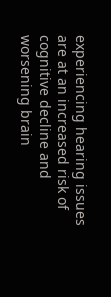experiencing hearing issues are at an increased risk of cognitive decline and worsening brain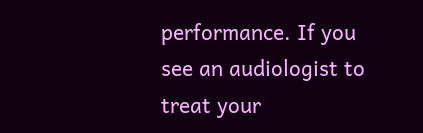performance. If you see an audiologist to treat your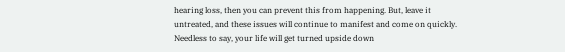hearing loss, then you can prevent this from happening. But, leave it untreated, and these issues will continue to manifest and come on quickly. Needless to say, your life will get turned upside down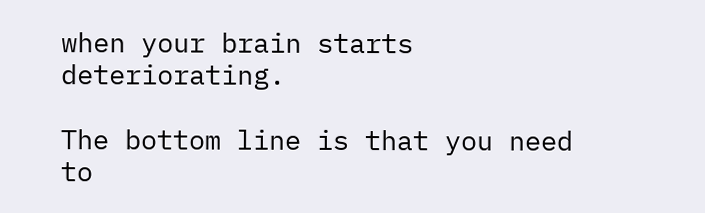when your brain starts deteriorating.

The bottom line is that you need to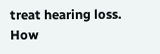treat hearing loss. How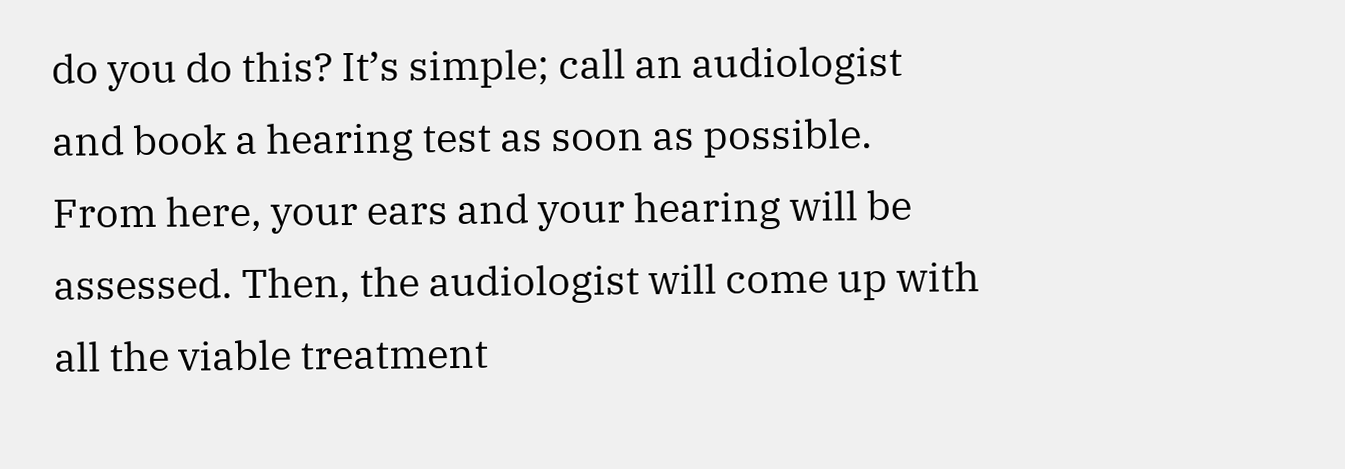do you do this? It’s simple; call an audiologist and book a hearing test as soon as possible. From here, your ears and your hearing will be assessed. Then, the audiologist will come up with all the viable treatment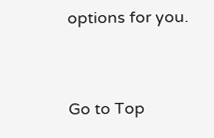options for you.


Go to Top